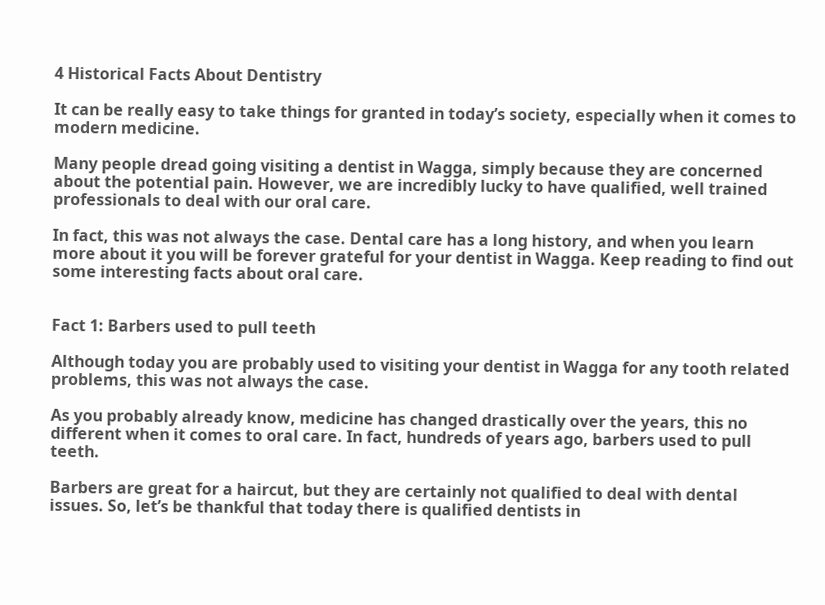4 Historical Facts About Dentistry

It can be really easy to take things for granted in today’s society, especially when it comes to modern medicine.

Many people dread going visiting a dentist in Wagga, simply because they are concerned about the potential pain. However, we are incredibly lucky to have qualified, well trained professionals to deal with our oral care.

In fact, this was not always the case. Dental care has a long history, and when you learn more about it you will be forever grateful for your dentist in Wagga. Keep reading to find out some interesting facts about oral care.


Fact 1: Barbers used to pull teeth

Although today you are probably used to visiting your dentist in Wagga for any tooth related problems, this was not always the case.

As you probably already know, medicine has changed drastically over the years, this no different when it comes to oral care. In fact, hundreds of years ago, barbers used to pull teeth.

Barbers are great for a haircut, but they are certainly not qualified to deal with dental issues. So, let’s be thankful that today there is qualified dentists in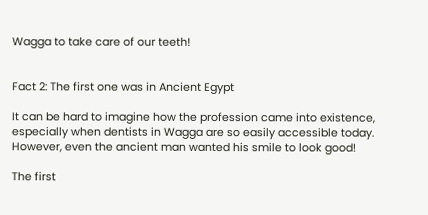Wagga to take care of our teeth!


Fact 2: The first one was in Ancient Egypt

It can be hard to imagine how the profession came into existence, especially when dentists in Wagga are so easily accessible today. However, even the ancient man wanted his smile to look good!

The first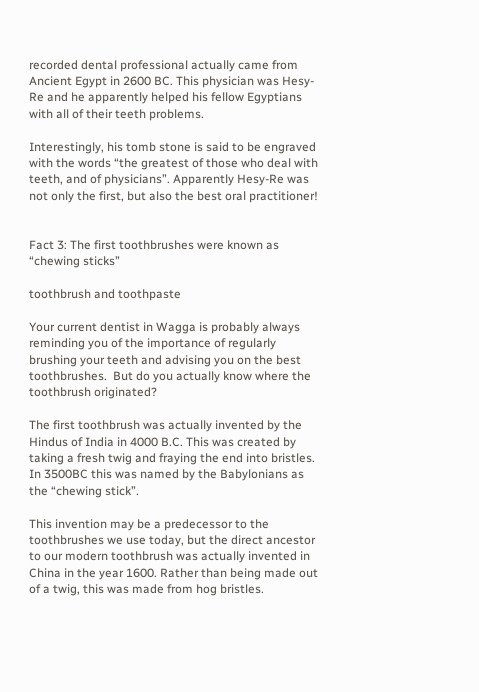recorded dental professional actually came from Ancient Egypt in 2600 BC. This physician was Hesy-Re and he apparently helped his fellow Egyptians with all of their teeth problems.

Interestingly, his tomb stone is said to be engraved with the words “the greatest of those who deal with teeth, and of physicians”. Apparently Hesy-Re was not only the first, but also the best oral practitioner!


Fact 3: The first toothbrushes were known as “chewing sticks”

toothbrush and toothpaste

Your current dentist in Wagga is probably always reminding you of the importance of regularly brushing your teeth and advising you on the best toothbrushes.  But do you actually know where the toothbrush originated?

The first toothbrush was actually invented by the Hindus of India in 4000 B.C. This was created by taking a fresh twig and fraying the end into bristles. In 3500BC this was named by the Babylonians as the “chewing stick”.

This invention may be a predecessor to the toothbrushes we use today, but the direct ancestor to our modern toothbrush was actually invented in China in the year 1600. Rather than being made out of a twig, this was made from hog bristles.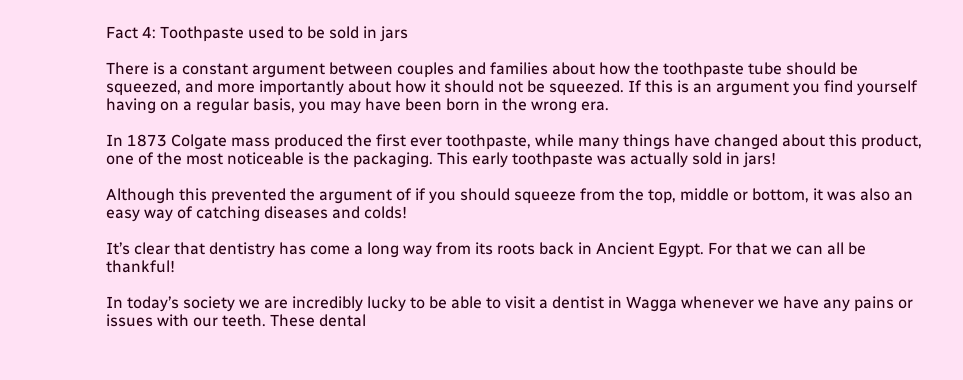Fact 4: Toothpaste used to be sold in jars

There is a constant argument between couples and families about how the toothpaste tube should be squeezed, and more importantly about how it should not be squeezed. If this is an argument you find yourself having on a regular basis, you may have been born in the wrong era.

In 1873 Colgate mass produced the first ever toothpaste, while many things have changed about this product, one of the most noticeable is the packaging. This early toothpaste was actually sold in jars!

Although this prevented the argument of if you should squeeze from the top, middle or bottom, it was also an easy way of catching diseases and colds!

It’s clear that dentistry has come a long way from its roots back in Ancient Egypt. For that we can all be thankful!

In today’s society we are incredibly lucky to be able to visit a dentist in Wagga whenever we have any pains or issues with our teeth. These dental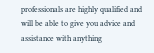professionals are highly qualified and will be able to give you advice and assistance with anything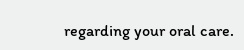regarding your oral care.